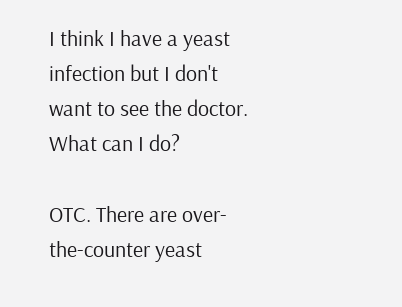I think I have a yeast infection but I don't want to see the doctor. What can I do?

OTC. There are over-the-counter yeast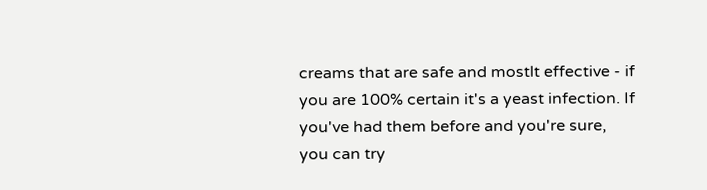creams that are safe and mostlt effective - if you are 100% certain it's a yeast infection. If you've had them before and you're sure, you can try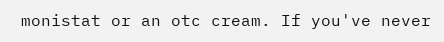monistat or an otc cream. If you've never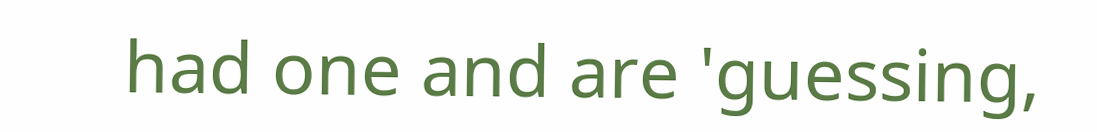had one and are 'guessing,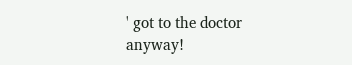' got to the doctor anyway!